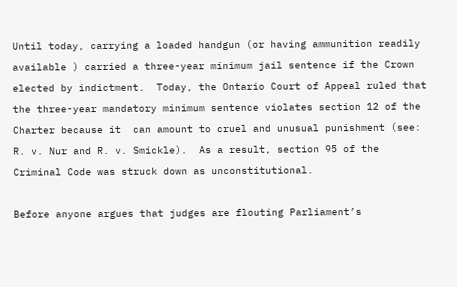Until today, carrying a loaded handgun (or having ammunition readily available ) carried a three-year minimum jail sentence if the Crown elected by indictment.  Today, the Ontario Court of Appeal ruled that the three-year mandatory minimum sentence violates section 12 of the Charter because it  can amount to cruel and unusual punishment (see: R. v. Nur and R. v. Smickle).  As a result, section 95 of the Criminal Code was struck down as unconstitutional.

Before anyone argues that judges are flouting Parliament’s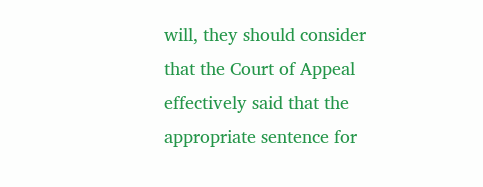will, they should consider that the Court of Appeal effectively said that the appropriate sentence for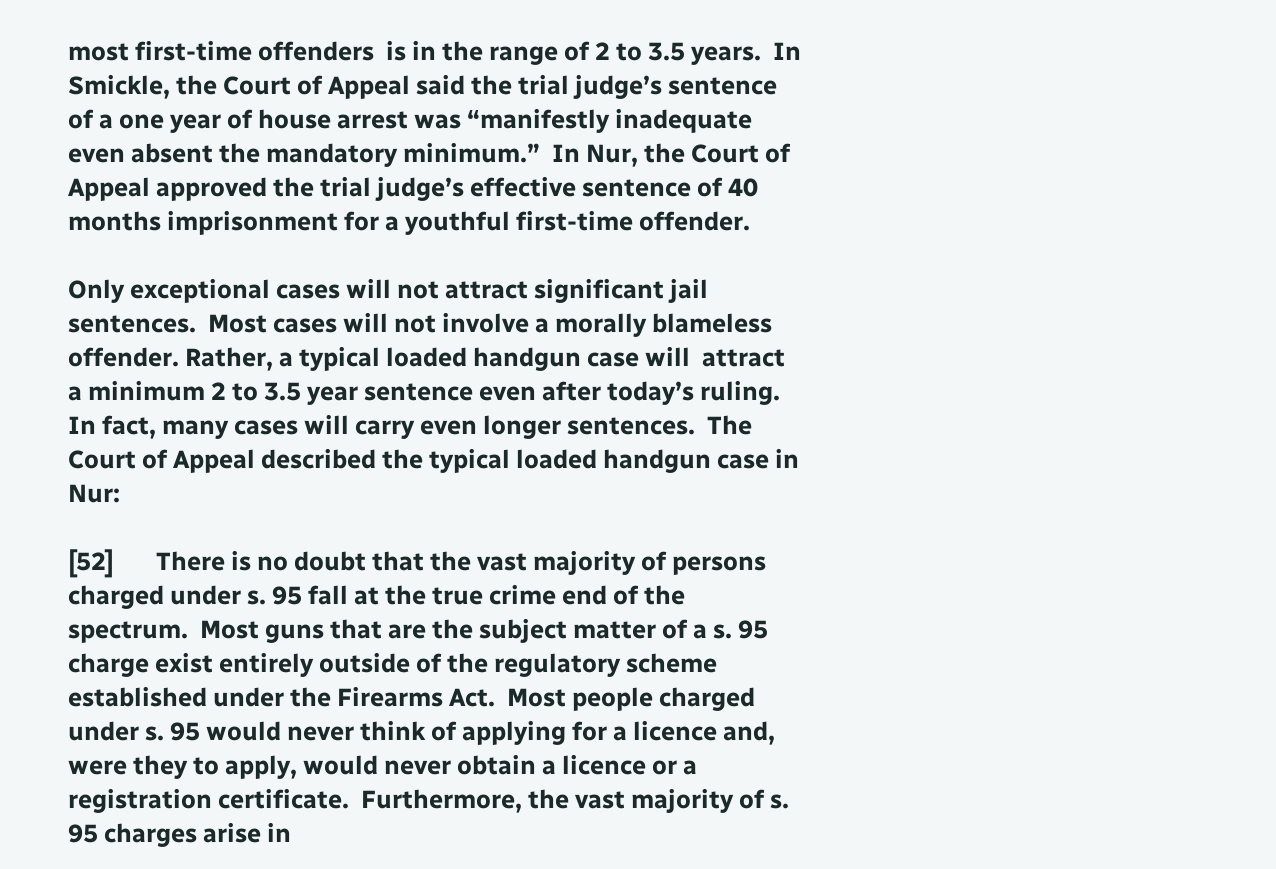most first-time offenders  is in the range of 2 to 3.5 years.  In Smickle, the Court of Appeal said the trial judge’s sentence of a one year of house arrest was “manifestly inadequate even absent the mandatory minimum.”  In Nur, the Court of Appeal approved the trial judge’s effective sentence of 40 months imprisonment for a youthful first-time offender.

Only exceptional cases will not attract significant jail sentences.  Most cases will not involve a morally blameless offender. Rather, a typical loaded handgun case will  attract a minimum 2 to 3.5 year sentence even after today’s ruling. In fact, many cases will carry even longer sentences.  The Court of Appeal described the typical loaded handgun case in Nur:

[52]       There is no doubt that the vast majority of persons charged under s. 95 fall at the true crime end of the spectrum.  Most guns that are the subject matter of a s. 95 charge exist entirely outside of the regulatory scheme established under the Firearms Act.  Most people charged under s. 95 would never think of applying for a licence and, were they to apply, would never obtain a licence or a registration certificate.  Furthermore, the vast majority of s. 95 charges arise in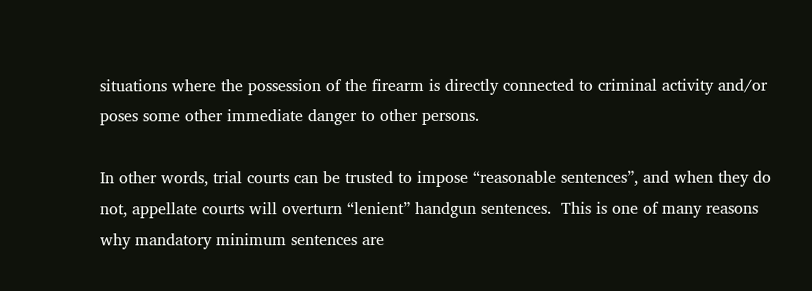situations where the possession of the firearm is directly connected to criminal activity and/or poses some other immediate danger to other persons.

In other words, trial courts can be trusted to impose “reasonable sentences”, and when they do not, appellate courts will overturn “lenient” handgun sentences.  This is one of many reasons why mandatory minimum sentences are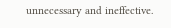unnecessary and ineffective.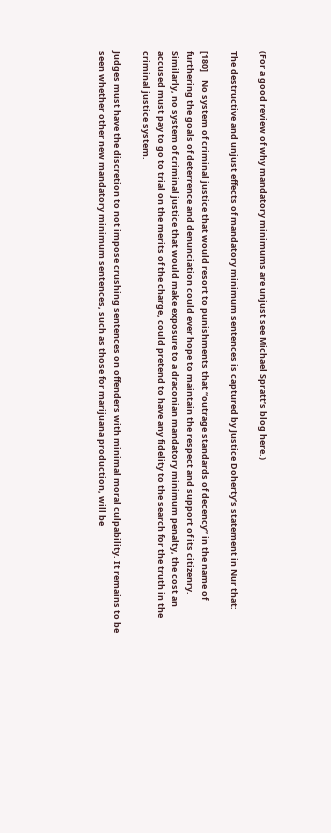(For a good review of why mandatory minimums are unjust see Michael Spratt’s blog here.)

The destructive and unjust effects of mandatory minimum sentences is captured by Justice Doherty’s statement in Nur that:

[180]    No system of criminal justice that would resort to punishments that “outrage standards of decency” in the name of furthering the goals of deterrence and denunciation could ever hope to maintain the respect and support of its citizenry.  Similarly, no system of criminal justice that would make exposure to a draconian mandatory minimum penalty, the cost an accused must pay to go to trial on the merits of the charge, could pretend to have any fidelity to the search for the truth in the criminal justice system.

Judges must have the discretion to not impose crushing sentences on offenders with minimal moral culpability. It remains to be seen whether other new mandatory minimum sentences, such as those for marijuana production, will be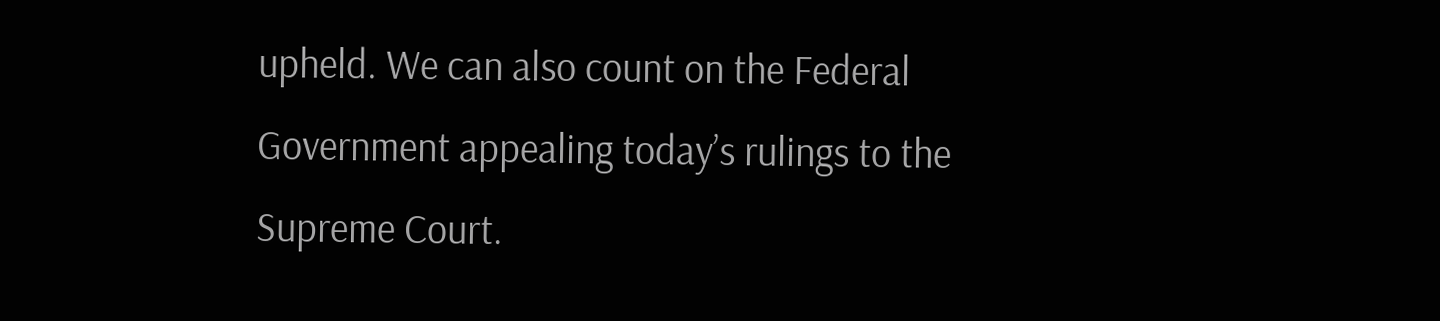upheld. We can also count on the Federal Government appealing today’s rulings to the Supreme Court.